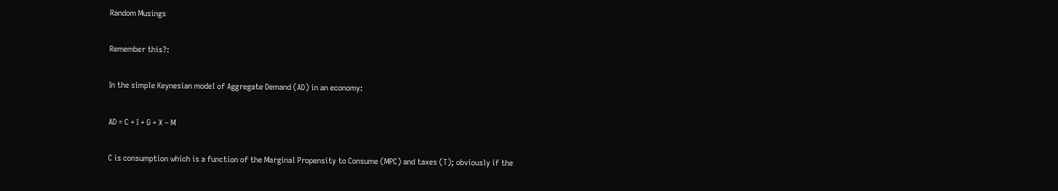Random Musings

Remember this?:

In the simple Keynesian model of Aggregate Demand (AD) in an economy:

AD = C + I + G + X – M

C is consumption which is a function of the Marginal Propensity to Consume (MPC) and taxes (T); obviously if the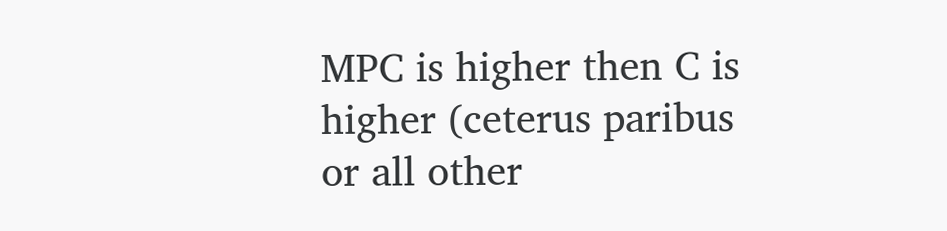MPC is higher then C is higher (ceterus paribus or all other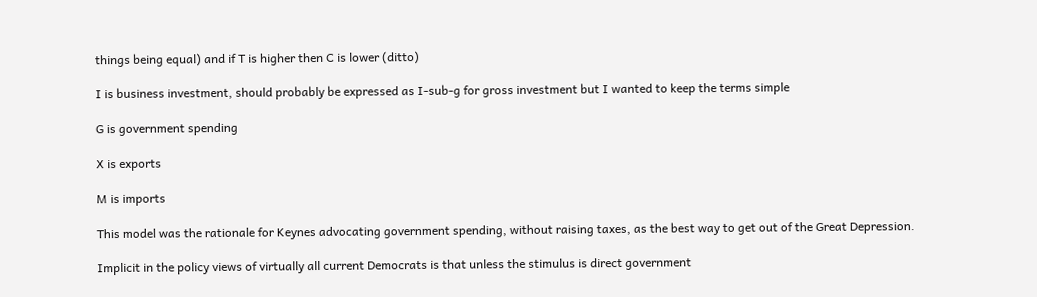things being equal) and if T is higher then C is lower (ditto)

I is business investment, should probably be expressed as I-sub-g for gross investment but I wanted to keep the terms simple

G is government spending

X is exports

M is imports

This model was the rationale for Keynes advocating government spending, without raising taxes, as the best way to get out of the Great Depression.

Implicit in the policy views of virtually all current Democrats is that unless the stimulus is direct government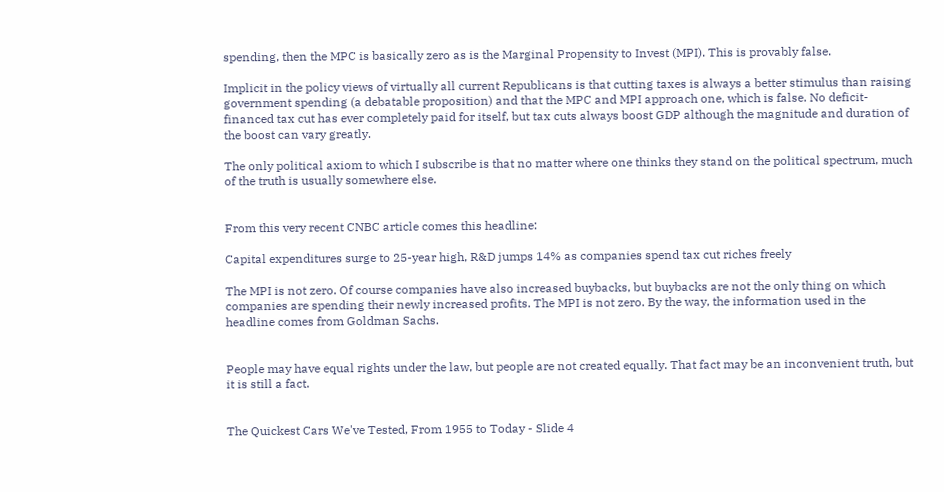spending, then the MPC is basically zero as is the Marginal Propensity to Invest (MPI). This is provably false.

Implicit in the policy views of virtually all current Republicans is that cutting taxes is always a better stimulus than raising government spending (a debatable proposition) and that the MPC and MPI approach one, which is false. No deficit-financed tax cut has ever completely paid for itself, but tax cuts always boost GDP although the magnitude and duration of the boost can vary greatly.

The only political axiom to which I subscribe is that no matter where one thinks they stand on the political spectrum, much of the truth is usually somewhere else.


From this very recent CNBC article comes this headline:

Capital expenditures surge to 25-year high, R&D jumps 14% as companies spend tax cut riches freely

The MPI is not zero. Of course companies have also increased buybacks, but buybacks are not the only thing on which companies are spending their newly increased profits. The MPI is not zero. By the way, the information used in the headline comes from Goldman Sachs.


People may have equal rights under the law, but people are not created equally. That fact may be an inconvenient truth, but it is still a fact.


The Quickest Cars We've Tested, From 1955 to Today - Slide 4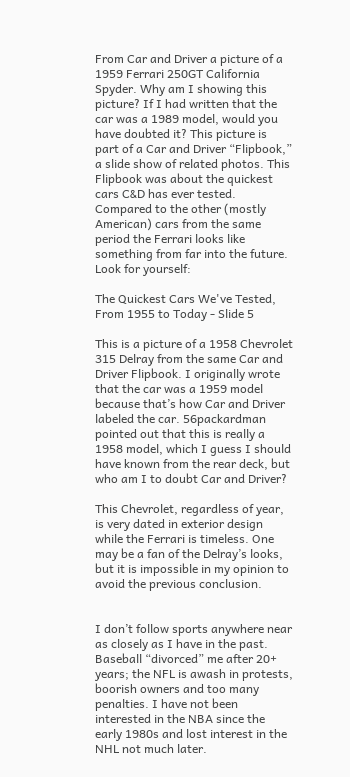From Car and Driver a picture of a 1959 Ferrari 250GT California Spyder. Why am I showing this picture? If I had written that the car was a 1989 model, would you have doubted it? This picture is part of a Car and Driver “Flipbook,” a slide show of related photos. This Flipbook was about the quickest cars C&D has ever tested. Compared to the other (mostly American) cars from the same period the Ferrari looks like something from far into the future. Look for yourself:

The Quickest Cars We've Tested, From 1955 to Today - Slide 5

This is a picture of a 1958 Chevrolet 315 Delray from the same Car and Driver Flipbook. I originally wrote that the car was a 1959 model because that’s how Car and Driver labeled the car. 56packardman pointed out that this is really a 1958 model, which I guess I should have known from the rear deck, but who am I to doubt Car and Driver?

This Chevrolet, regardless of year, is very dated in exterior design while the Ferrari is timeless. One may be a fan of the Delray’s looks, but it is impossible in my opinion to avoid the previous conclusion.


I don’t follow sports anywhere near as closely as I have in the past. Baseball “divorced” me after 20+ years; the NFL is awash in protests, boorish owners and too many penalties. I have not been interested in the NBA since the early 1980s and lost interest in the NHL not much later.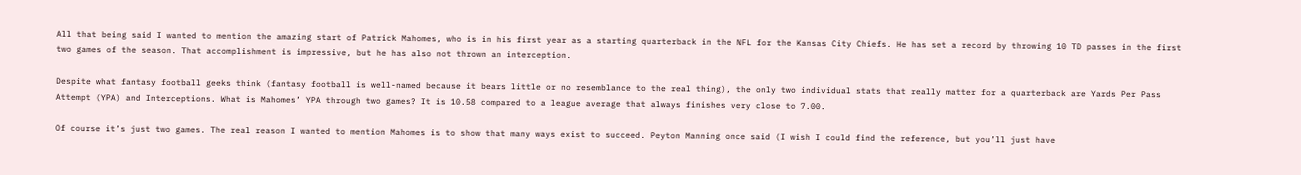All that being said I wanted to mention the amazing start of Patrick Mahomes, who is in his first year as a starting quarterback in the NFL for the Kansas City Chiefs. He has set a record by throwing 10 TD passes in the first two games of the season. That accomplishment is impressive, but he has also not thrown an interception.

Despite what fantasy football geeks think (fantasy football is well-named because it bears little or no resemblance to the real thing), the only two individual stats that really matter for a quarterback are Yards Per Pass Attempt (YPA) and Interceptions. What is Mahomes’ YPA through two games? It is 10.58 compared to a league average that always finishes very close to 7.00.

Of course it’s just two games. The real reason I wanted to mention Mahomes is to show that many ways exist to succeed. Peyton Manning once said (I wish I could find the reference, but you’ll just have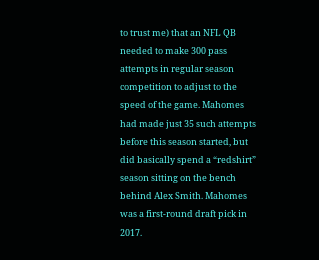to trust me) that an NFL QB needed to make 300 pass attempts in regular season competition to adjust to the speed of the game. Mahomes had made just 35 such attempts before this season started, but did basically spend a “redshirt” season sitting on the bench behind Alex Smith. Mahomes was a first-round draft pick in 2017.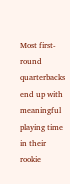Most first-round quarterbacks end up with meaningful playing time in their rookie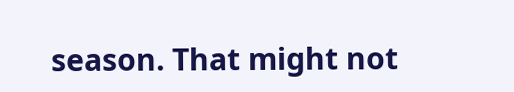season. That might not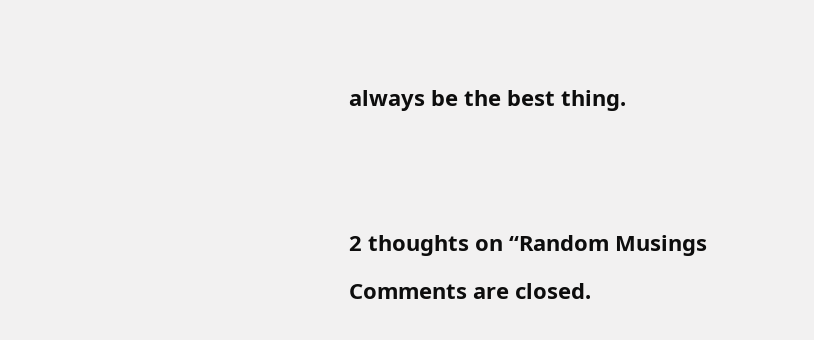always be the best thing.





2 thoughts on “Random Musings

Comments are closed.